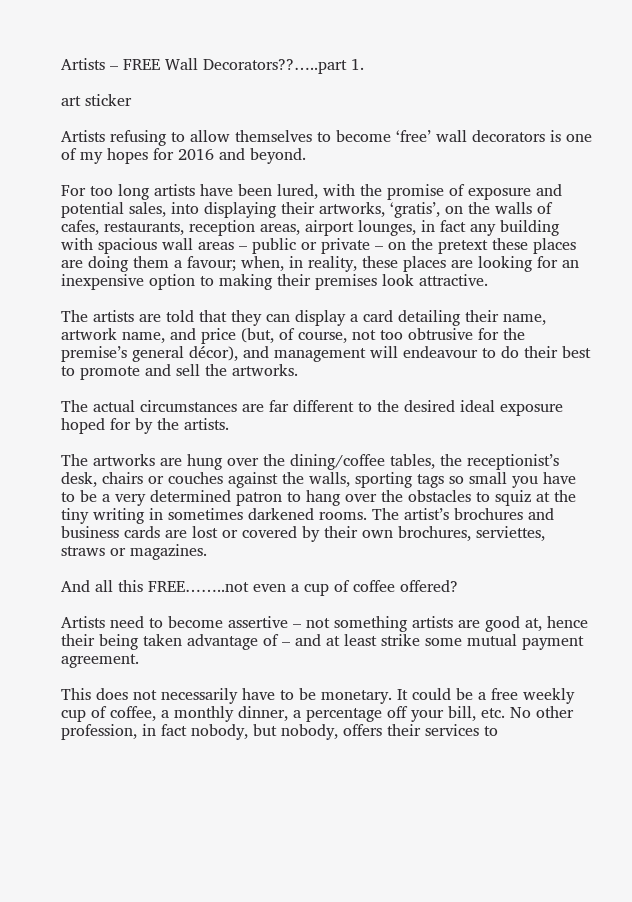Artists – FREE Wall Decorators??…..part 1.

art sticker

Artists refusing to allow themselves to become ‘free’ wall decorators is one of my hopes for 2016 and beyond.

For too long artists have been lured, with the promise of exposure and potential sales, into displaying their artworks, ‘gratis’, on the walls of cafes, restaurants, reception areas, airport lounges, in fact any building with spacious wall areas – public or private – on the pretext these places are doing them a favour; when, in reality, these places are looking for an inexpensive option to making their premises look attractive.

The artists are told that they can display a card detailing their name, artwork name, and price (but, of course, not too obtrusive for the premise’s general décor), and management will endeavour to do their best to promote and sell the artworks.

The actual circumstances are far different to the desired ideal exposure hoped for by the artists.

The artworks are hung over the dining/coffee tables, the receptionist’s desk, chairs or couches against the walls, sporting tags so small you have to be a very determined patron to hang over the obstacles to squiz at the tiny writing in sometimes darkened rooms. The artist’s brochures and business cards are lost or covered by their own brochures, serviettes, straws or magazines.

And all this FREE……..not even a cup of coffee offered?

Artists need to become assertive – not something artists are good at, hence their being taken advantage of – and at least strike some mutual payment agreement.

This does not necessarily have to be monetary. It could be a free weekly cup of coffee, a monthly dinner, a percentage off your bill, etc. No other profession, in fact nobody, but nobody, offers their services to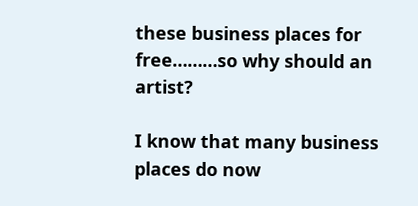these business places for free………so why should an artist?

I know that many business places do now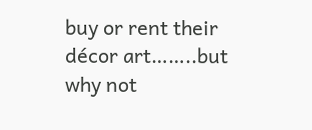buy or rent their décor art……..but why not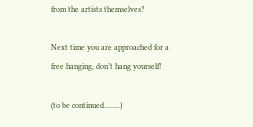from the artists themselves?

Next time you are approached for a free hanging, don’t hang yourself!

(to be continued……..)